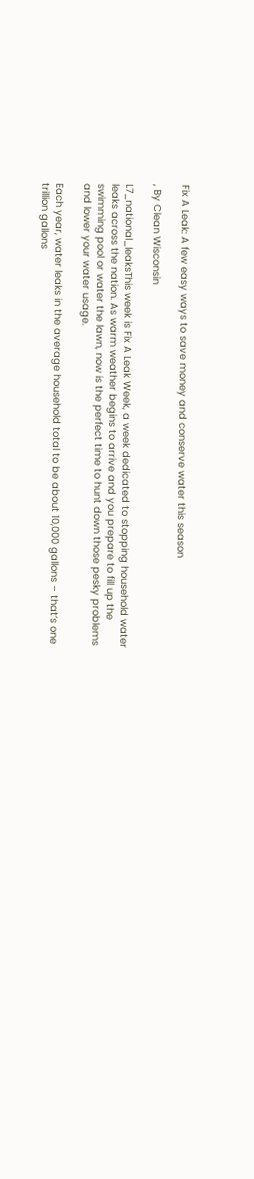Fix A Leak: A few easy ways to save money and conserve water this season

, By Clean Wisconsin

L7_national_leaksThis week is Fix A Leak Week, a week dedicated to stopping household water leaks across the nation. As warm weather begins to arrive and you prepare to fill up the swimming pool or water the lawn, now is the perfect time to hunt down those pesky problems and lower your water usage.

Each year, water leaks in the average household total to be about 10,000 gallons – that’s one trillion gallons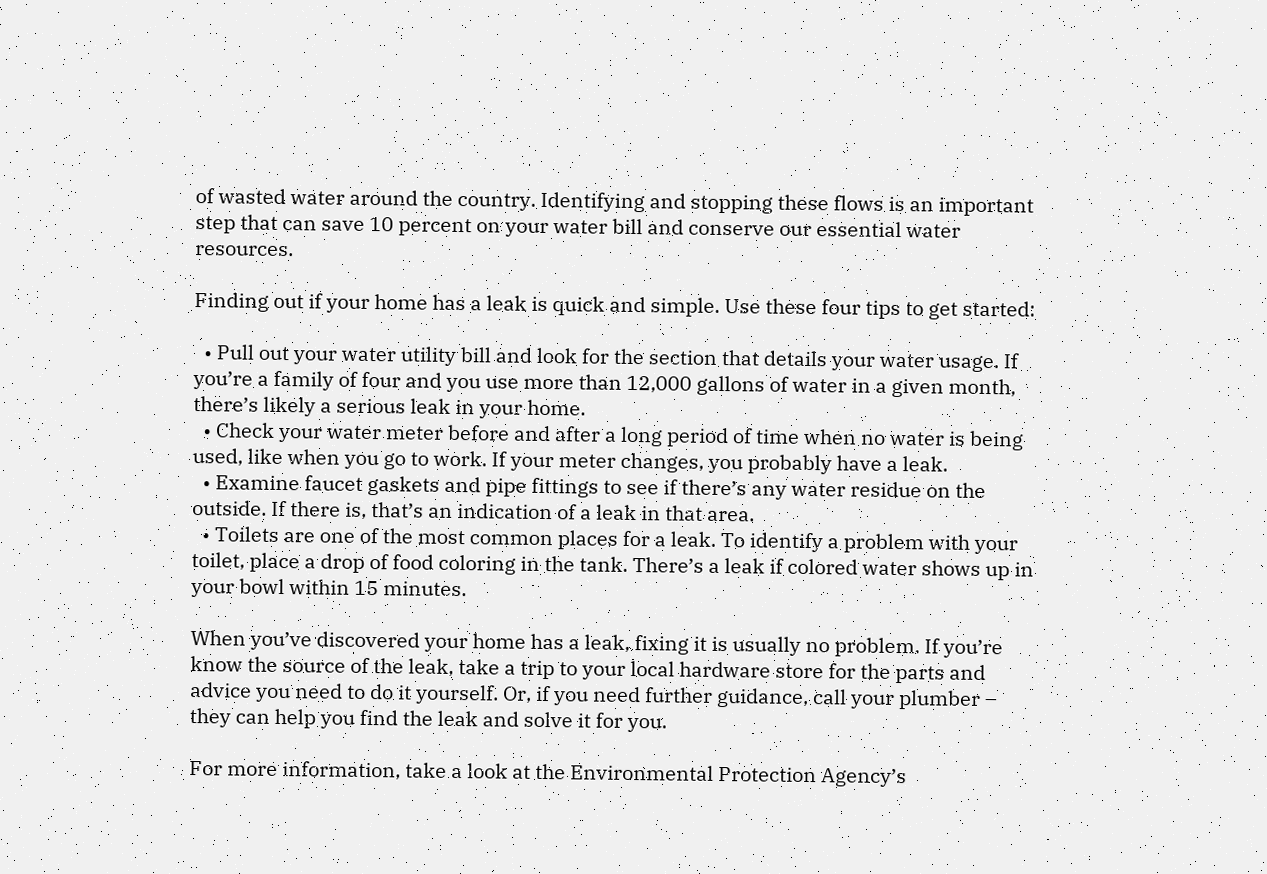of wasted water around the country. Identifying and stopping these flows is an important step that can save 10 percent on your water bill and conserve our essential water resources.

Finding out if your home has a leak is quick and simple. Use these four tips to get started:

  • Pull out your water utility bill and look for the section that details your water usage. If you’re a family of four and you use more than 12,000 gallons of water in a given month, there’s likely a serious leak in your home.
  • Check your water meter before and after a long period of time when no water is being used, like when you go to work. If your meter changes, you probably have a leak.
  • Examine faucet gaskets and pipe fittings to see if there’s any water residue on the outside. If there is, that’s an indication of a leak in that area.
  • Toilets are one of the most common places for a leak. To identify a problem with your toilet, place a drop of food coloring in the tank. There’s a leak if colored water shows up in your bowl within 15 minutes.

When you’ve discovered your home has a leak, fixing it is usually no problem. If you’re know the source of the leak, take a trip to your local hardware store for the parts and advice you need to do it yourself. Or, if you need further guidance, call your plumber – they can help you find the leak and solve it for you.

For more information, take a look at the Environmental Protection Agency’s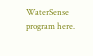WaterSense program here.